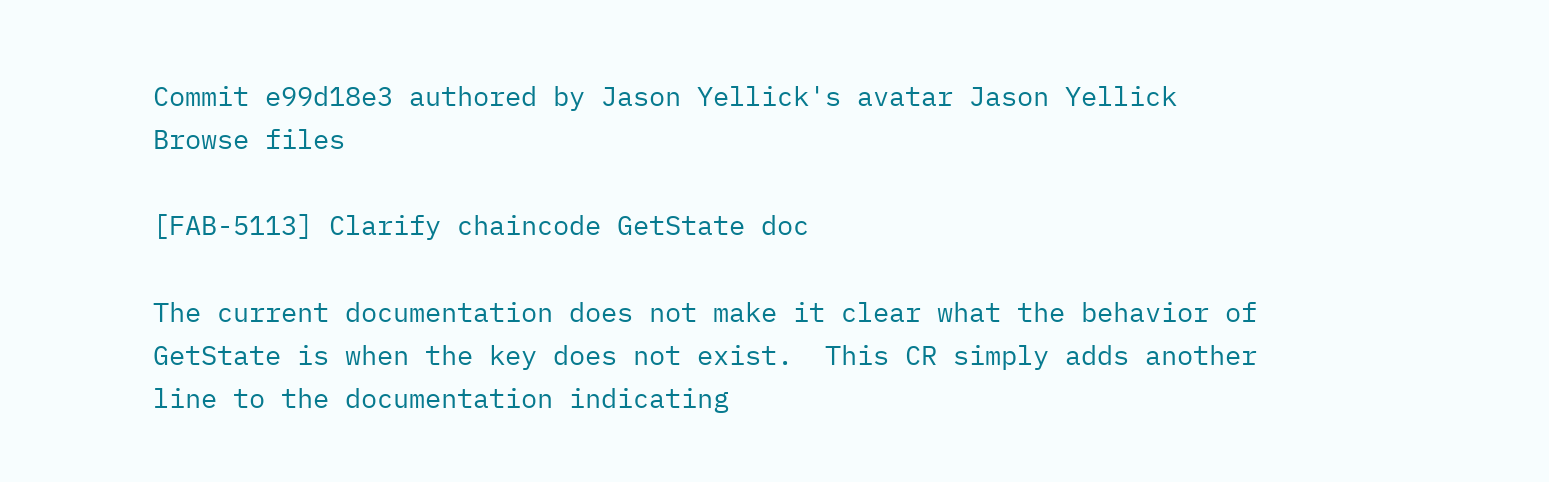Commit e99d18e3 authored by Jason Yellick's avatar Jason Yellick
Browse files

[FAB-5113] Clarify chaincode GetState doc

The current documentation does not make it clear what the behavior of
GetState is when the key does not exist.  This CR simply adds another
line to the documentation indicating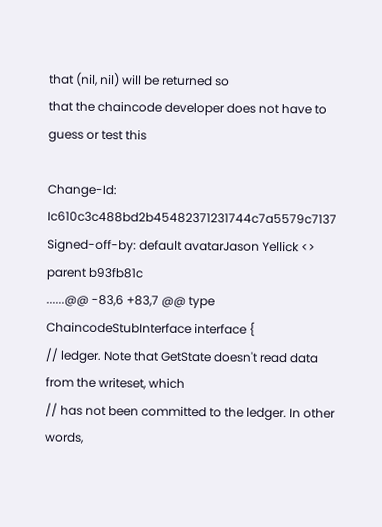that (nil, nil) will be returned so
that the chaincode developer does not have to guess or test this

Change-Id: Ic610c3c488bd2b45482371231744c7a5579c7137
Signed-off-by: default avatarJason Yellick <>
parent b93fb81c
......@@ -83,6 +83,7 @@ type ChaincodeStubInterface interface {
// ledger. Note that GetState doesn't read data from the writeset, which
// has not been committed to the ledger. In other words,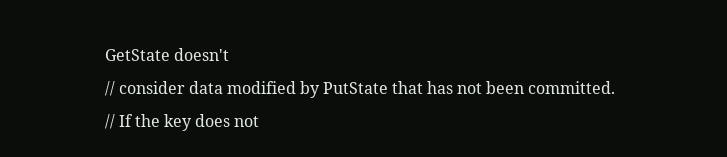GetState doesn't
// consider data modified by PutState that has not been committed.
// If the key does not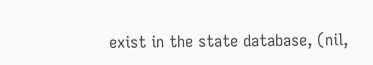exist in the state database, (nil,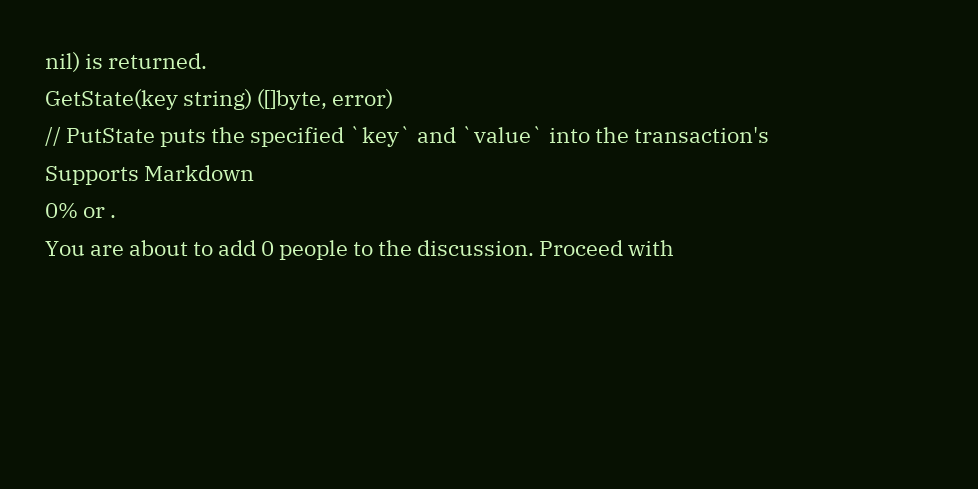nil) is returned.
GetState(key string) ([]byte, error)
// PutState puts the specified `key` and `value` into the transaction's
Supports Markdown
0% or .
You are about to add 0 people to the discussion. Proceed with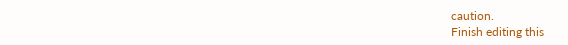caution.
Finish editing this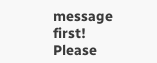message first!
Please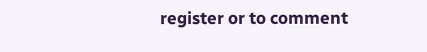register or to comment